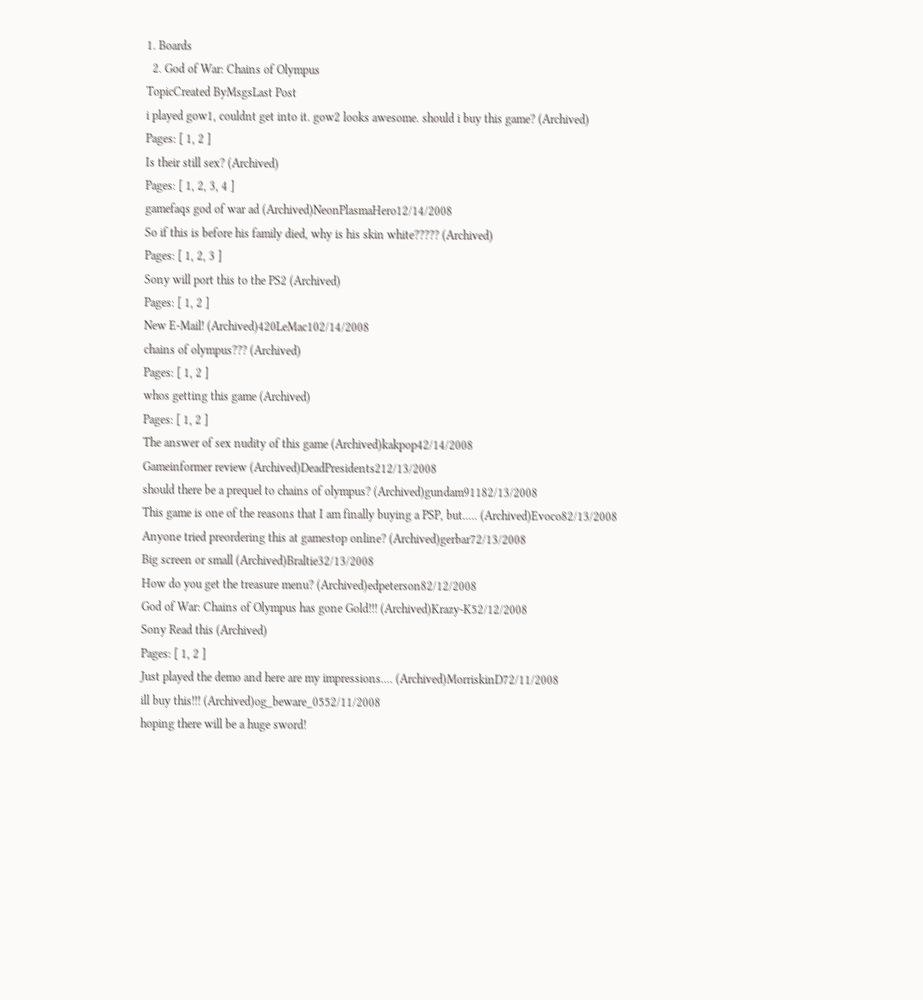1. Boards
  2. God of War: Chains of Olympus
TopicCreated ByMsgsLast Post
i played gow1, couldnt get into it. gow2 looks awesome. should i buy this game? (Archived)
Pages: [ 1, 2 ]
Is their still sex? (Archived)
Pages: [ 1, 2, 3, 4 ]
gamefaqs god of war ad (Archived)NeonPlasmaHero12/14/2008
So if this is before his family died, why is his skin white????? (Archived)
Pages: [ 1, 2, 3 ]
Sony will port this to the PS2 (Archived)
Pages: [ 1, 2 ]
New E-Mail! (Archived)420LeMac102/14/2008
chains of olympus??? (Archived)
Pages: [ 1, 2 ]
whos getting this game (Archived)
Pages: [ 1, 2 ]
The answer of sex nudity of this game (Archived)kakpop42/14/2008
Gameinformer review (Archived)DeadPresidents212/13/2008
should there be a prequel to chains of olympus? (Archived)gundam91182/13/2008
This game is one of the reasons that I am finally buying a PSP, but..... (Archived)Evoco82/13/2008
Anyone tried preordering this at gamestop online? (Archived)gerbar72/13/2008
Big screen or small (Archived)Braltie32/13/2008
How do you get the treasure menu? (Archived)edpeterson82/12/2008
God of War: Chains of Olympus has gone Gold!!! (Archived)Krazy-K52/12/2008
Sony Read this (Archived)
Pages: [ 1, 2 ]
Just played the demo and here are my impressions.... (Archived)MorriskinD72/11/2008
ill buy this!!! (Archived)og_beware_0552/11/2008
hoping there will be a huge sword!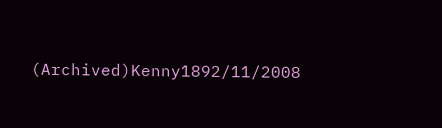(Archived)Kenny1892/11/2008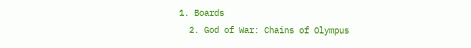1. Boards
  2. God of War: Chains of Olympus